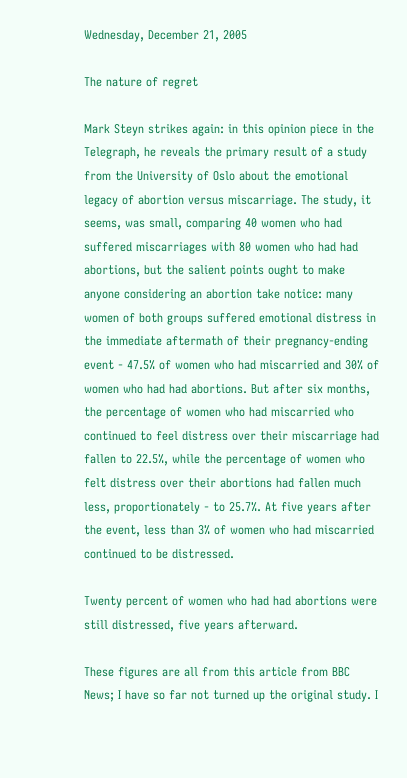Wednesday, December 21, 2005

The nature of regret

Mark Steyn strikes again: in this opinion piece in the Telegraph, he reveals the primary result of a study from the University of Oslo about the emotional legacy of abortion versus miscarriage. The study, it seems, was small, comparing 40 women who had suffered miscarriages with 80 women who had had abortions, but the salient points ought to make anyone considering an abortion take notice: many women of both groups suffered emotional distress in the immediate aftermath of their pregnancy-ending event - 47.5% of women who had miscarried and 30% of women who had had abortions. But after six months, the percentage of women who had miscarried who continued to feel distress over their miscarriage had fallen to 22.5%, while the percentage of women who felt distress over their abortions had fallen much less, proportionately - to 25.7%. At five years after the event, less than 3% of women who had miscarried continued to be distressed.

Twenty percent of women who had had abortions were still distressed, five years afterward.

These figures are all from this article from BBC News; I have so far not turned up the original study. I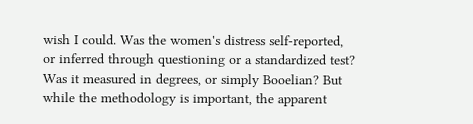wish I could. Was the women's distress self-reported, or inferred through questioning or a standardized test? Was it measured in degrees, or simply Booelian? But while the methodology is important, the apparent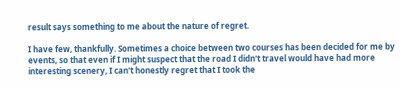result says something to me about the nature of regret.

I have few, thankfully. Sometimes a choice between two courses has been decided for me by events, so that even if I might suspect that the road I didn't travel would have had more interesting scenery, I can't honestly regret that I took the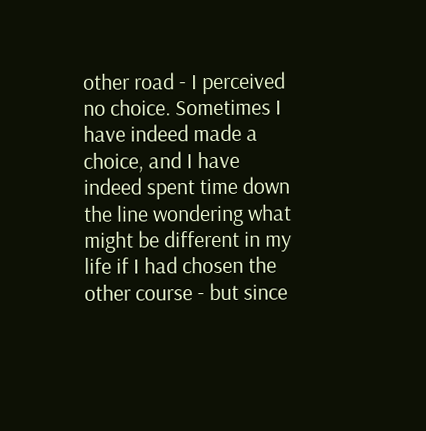other road - I perceived no choice. Sometimes I have indeed made a choice, and I have indeed spent time down the line wondering what might be different in my life if I had chosen the other course - but since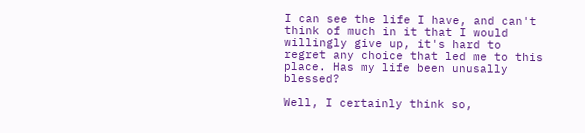I can see the life I have, and can't think of much in it that I would willingly give up, it's hard to regret any choice that led me to this place. Has my life been unusally blessed?

Well, I certainly think so,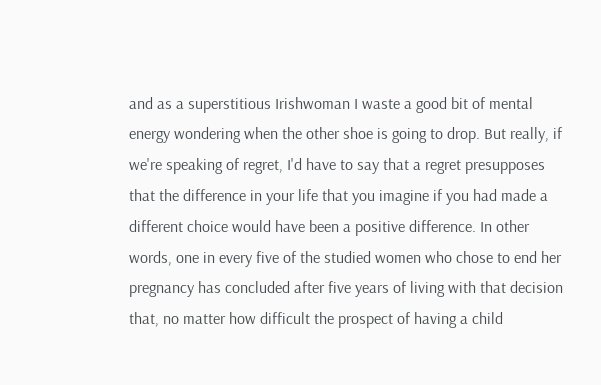and as a superstitious Irishwoman I waste a good bit of mental energy wondering when the other shoe is going to drop. But really, if we're speaking of regret, I'd have to say that a regret presupposes that the difference in your life that you imagine if you had made a different choice would have been a positive difference. In other words, one in every five of the studied women who chose to end her pregnancy has concluded after five years of living with that decision that, no matter how difficult the prospect of having a child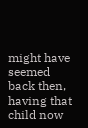might have seemed back then, having that child now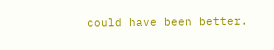could have been better.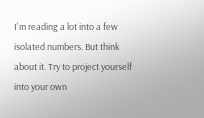I'm reading a lot into a few isolated numbers. But think about it. Try to project yourself into your own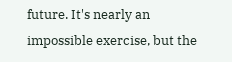future. It's nearly an impossible exercise, but the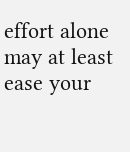effort alone may at least ease your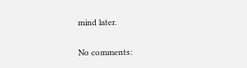mind later.

No comments: